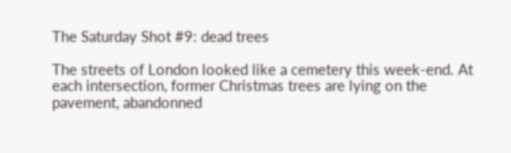The Saturday Shot #9: dead trees

The streets of London looked like a cemetery this week-end. At each intersection, former Christmas trees are lying on the pavement, abandonned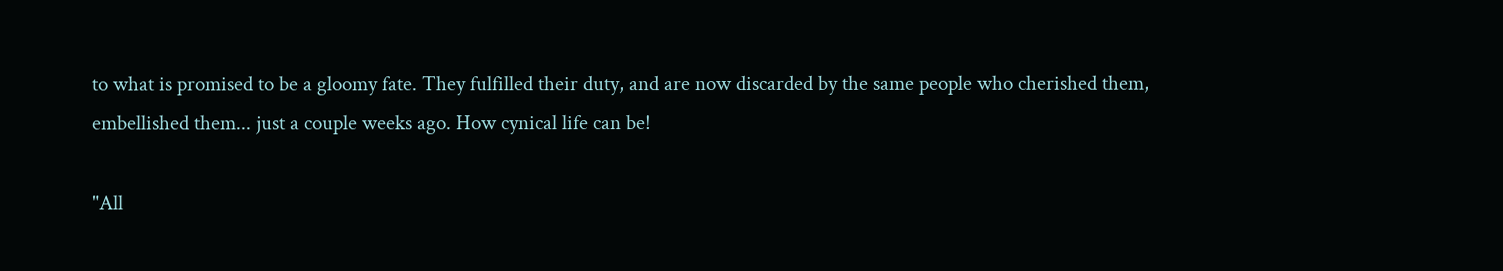to what is promised to be a gloomy fate. They fulfilled their duty, and are now discarded by the same people who cherished them, embellished them... just a couple weeks ago. How cynical life can be!

"All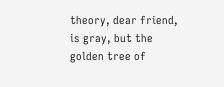theory, dear friend, is gray, but the golden tree of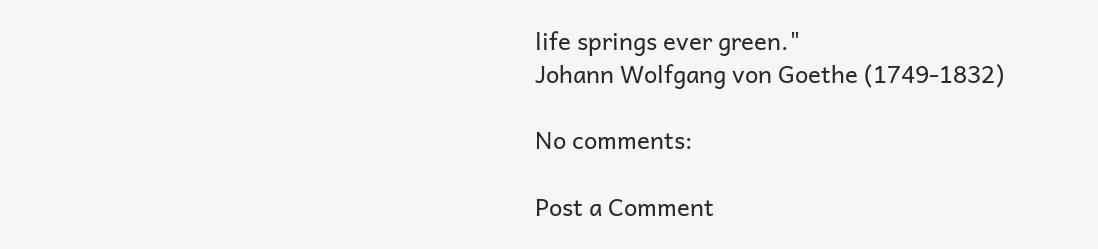life springs ever green."
Johann Wolfgang von Goethe (1749-1832)

No comments:

Post a Comment